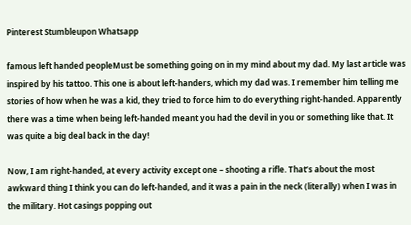Pinterest Stumbleupon Whatsapp

famous left handed peopleMust be something going on in my mind about my dad. My last article was inspired by his tattoo. This one is about left-handers, which my dad was. I remember him telling me stories of how when he was a kid, they tried to force him to do everything right-handed. Apparently there was a time when being left-handed meant you had the devil in you or something like that. It was quite a big deal back in the day!

Now, I am right-handed, at every activity except one – shooting a rifle. That’s about the most awkward thing I think you can do left-handed, and it was a pain in the neck (literally) when I was in the military. Hot casings popping out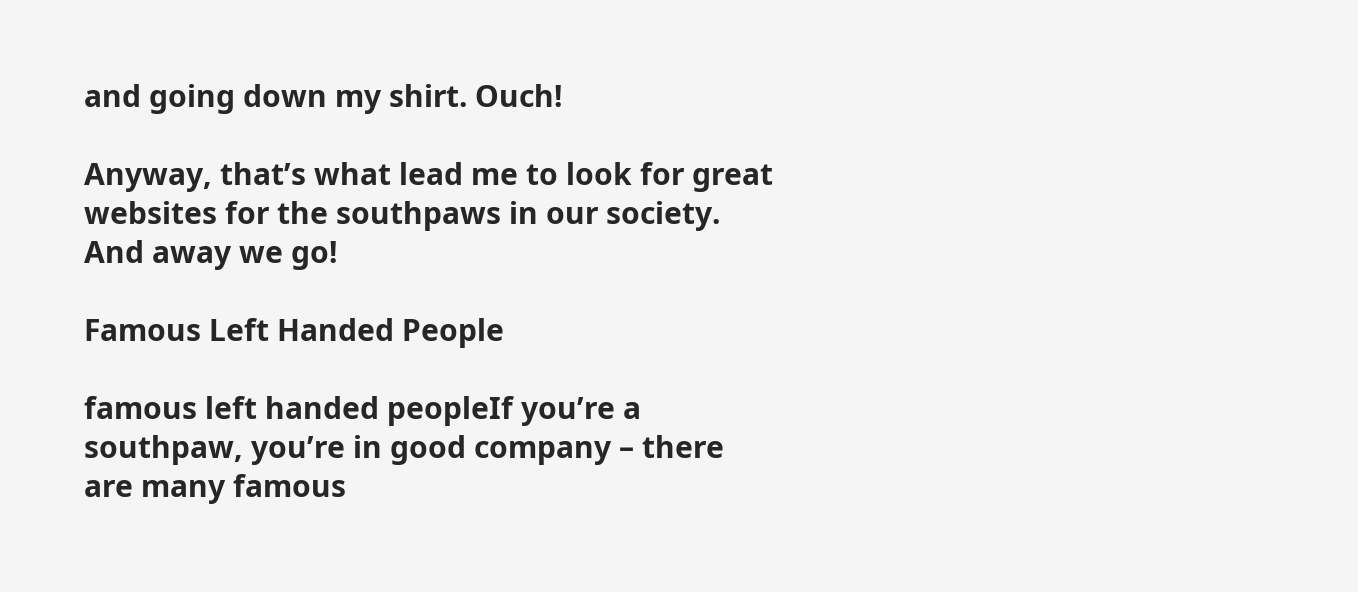and going down my shirt. Ouch!

Anyway, that’s what lead me to look for great websites for the southpaws in our society. And away we go!

Famous Left Handed People

famous left handed peopleIf you’re a southpaw, you’re in good company – there are many famous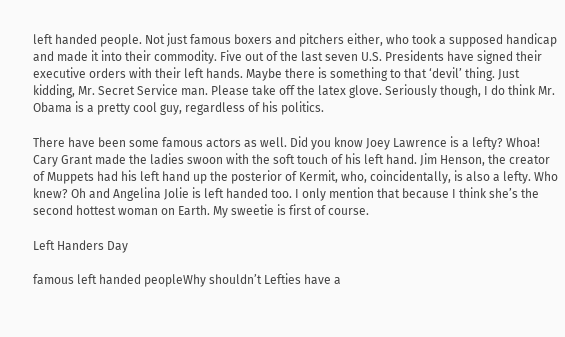left handed people. Not just famous boxers and pitchers either, who took a supposed handicap and made it into their commodity. Five out of the last seven U.S. Presidents have signed their executive orders with their left hands. Maybe there is something to that ‘devil’ thing. Just kidding, Mr. Secret Service man. Please take off the latex glove. Seriously though, I do think Mr. Obama is a pretty cool guy, regardless of his politics.

There have been some famous actors as well. Did you know Joey Lawrence is a lefty? Whoa! Cary Grant made the ladies swoon with the soft touch of his left hand. Jim Henson, the creator of Muppets had his left hand up the posterior of Kermit, who, coincidentally, is also a lefty. Who knew? Oh and Angelina Jolie is left handed too. I only mention that because I think she’s the second hottest woman on Earth. My sweetie is first of course.

Left Handers Day

famous left handed peopleWhy shouldn’t Lefties have a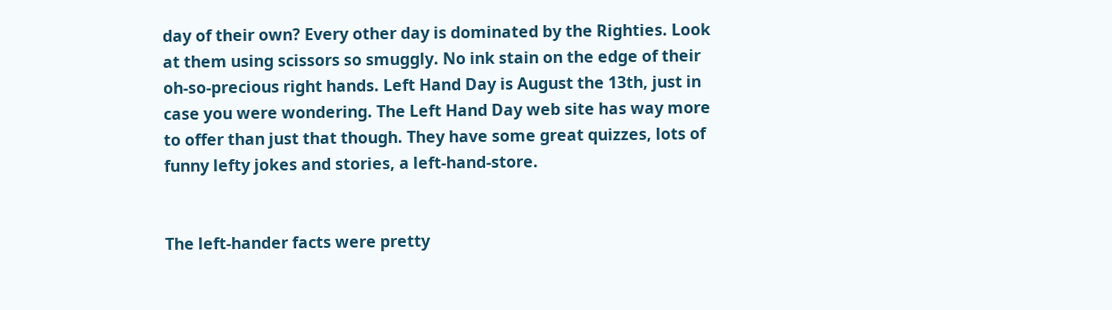day of their own? Every other day is dominated by the Righties. Look at them using scissors so smuggly. No ink stain on the edge of their oh-so-precious right hands. Left Hand Day is August the 13th, just in case you were wondering. The Left Hand Day web site has way more to offer than just that though. They have some great quizzes, lots of funny lefty jokes and stories, a left-hand-store.


The left-hander facts were pretty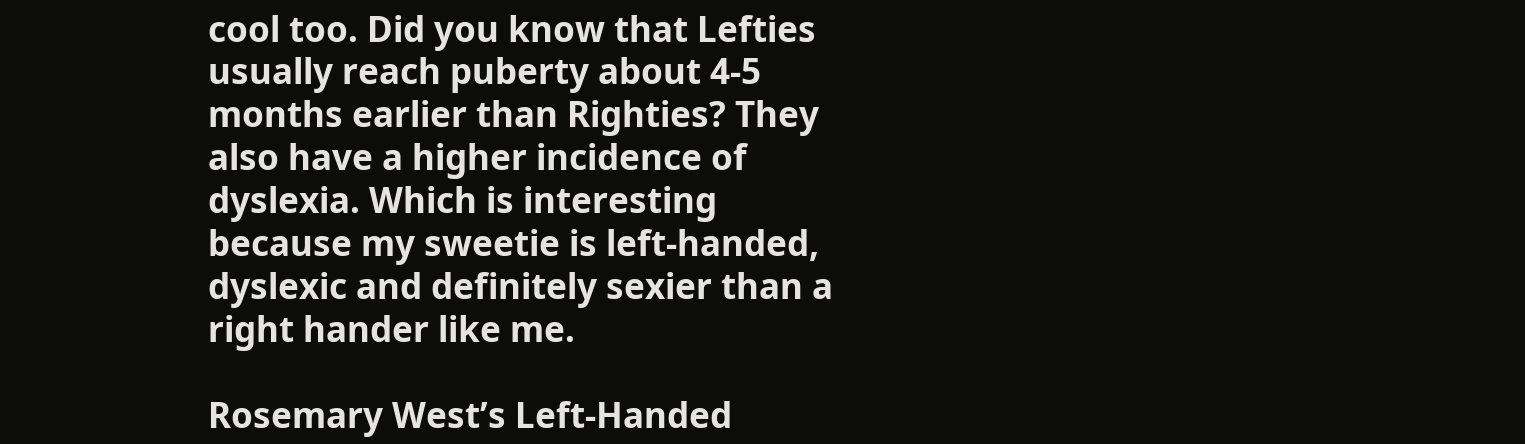cool too. Did you know that Lefties usually reach puberty about 4-5 months earlier than Righties? They also have a higher incidence of dyslexia. Which is interesting because my sweetie is left-handed, dyslexic and definitely sexier than a right hander like me.

Rosemary West’s Left-Handed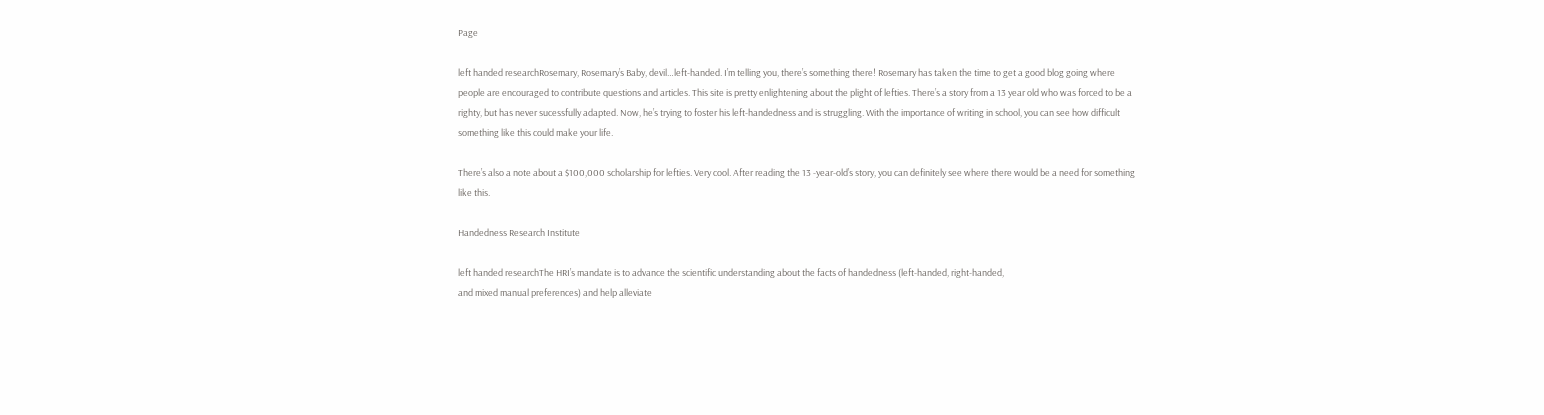Page

left handed researchRosemary, Rosemary’s Baby, devil…left-handed. I’m telling you, there’s something there! Rosemary has taken the time to get a good blog going where people are encouraged to contribute questions and articles. This site is pretty enlightening about the plight of lefties. There’s a story from a 13 year old who was forced to be a righty, but has never sucessfully adapted. Now, he’s trying to foster his left-handedness and is struggling. With the importance of writing in school, you can see how difficult something like this could make your life.

There’s also a note about a $100,000 scholarship for lefties. Very cool. After reading the 13 -year-old’s story, you can definitely see where there would be a need for something like this.

Handedness Research Institute

left handed researchThe HRI’s mandate is to advance the scientific understanding about the facts of handedness (left-handed, right-handed,
and mixed manual preferences) and help alleviate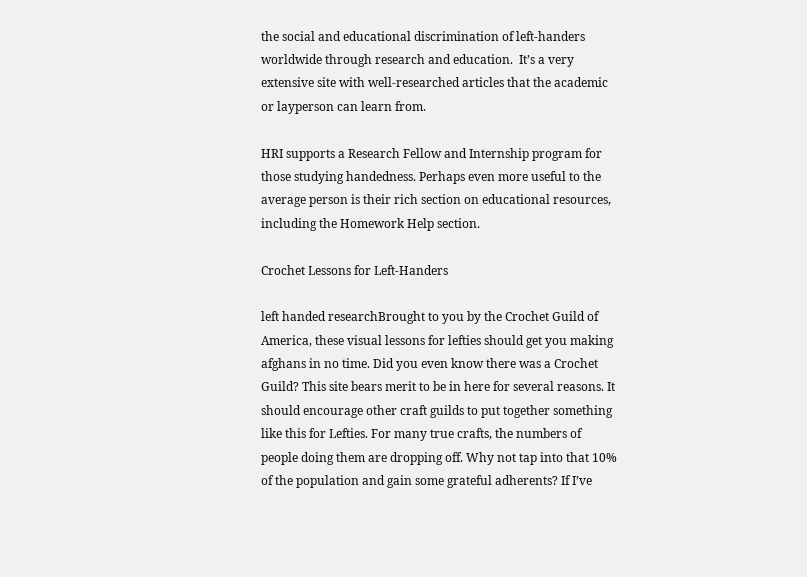the social and educational discrimination of left-handers worldwide through research and education.  It’s a very extensive site with well-researched articles that the academic or layperson can learn from.

HRI supports a Research Fellow and Internship program for those studying handedness. Perhaps even more useful to the average person is their rich section on educational resources, including the Homework Help section.

Crochet Lessons for Left-Handers

left handed researchBrought to you by the Crochet Guild of America, these visual lessons for lefties should get you making afghans in no time. Did you even know there was a Crochet Guild? This site bears merit to be in here for several reasons. It should encourage other craft guilds to put together something like this for Lefties. For many true crafts, the numbers of people doing them are dropping off. Why not tap into that 10% of the population and gain some grateful adherents? If I’ve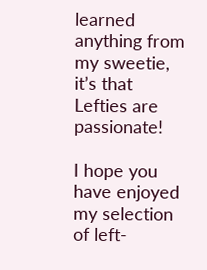learned anything from my sweetie, it’s that Lefties are passionate!

I hope you have enjoyed my selection of left-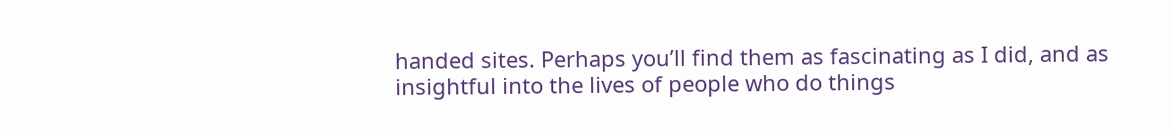handed sites. Perhaps you’ll find them as fascinating as I did, and as insightful into the lives of people who do things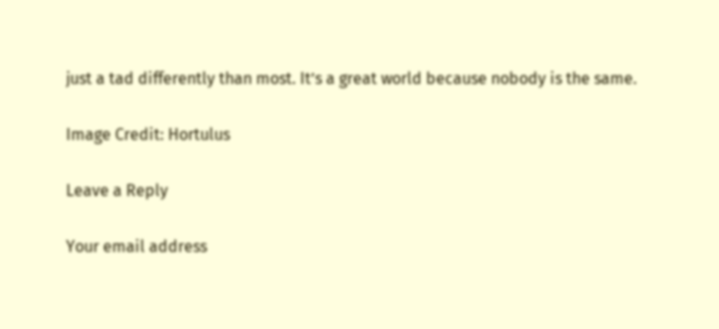just a tad differently than most. It’s a great world because nobody is the same.

Image Credit: Hortulus

Leave a Reply

Your email address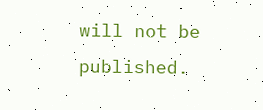will not be published.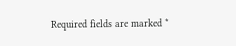Required fields are marked *